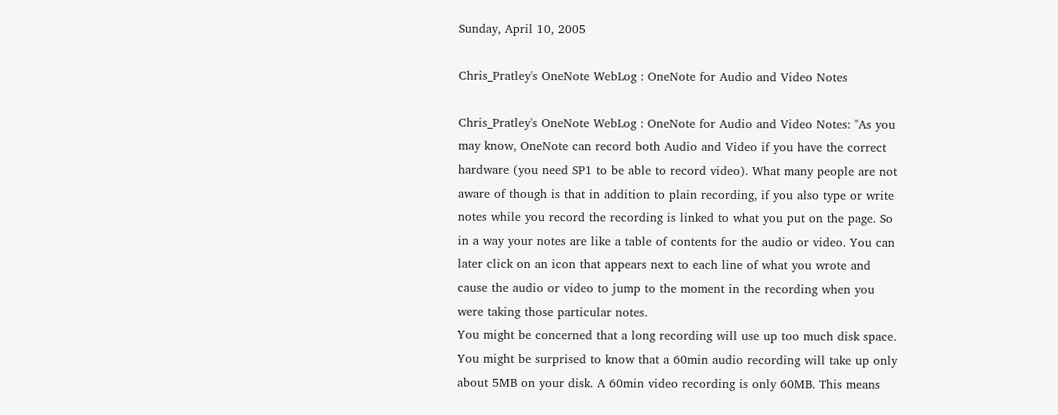Sunday, April 10, 2005

Chris_Pratley's OneNote WebLog : OneNote for Audio and Video Notes

Chris_Pratley's OneNote WebLog : OneNote for Audio and Video Notes: "As you may know, OneNote can record both Audio and Video if you have the correct hardware (you need SP1 to be able to record video). What many people are not aware of though is that in addition to plain recording, if you also type or write notes while you record the recording is linked to what you put on the page. So in a way your notes are like a table of contents for the audio or video. You can later click on an icon that appears next to each line of what you wrote and cause the audio or video to jump to the moment in the recording when you were taking those particular notes.
You might be concerned that a long recording will use up too much disk space. You might be surprised to know that a 60min audio recording will take up only about 5MB on your disk. A 60min video recording is only 60MB. This means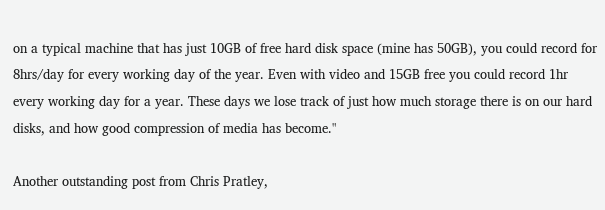on a typical machine that has just 10GB of free hard disk space (mine has 50GB), you could record for 8hrs/day for every working day of the year. Even with video and 15GB free you could record 1hr every working day for a year. These days we lose track of just how much storage there is on our hard disks, and how good compression of media has become."

Another outstanding post from Chris Pratley,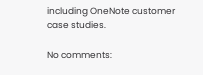including OneNote customer case studies.

No comments: